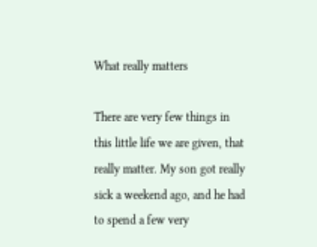What really matters

There are very few things in this little life we are given, that really matter. My son got really sick a weekend ago, and he had to spend a few very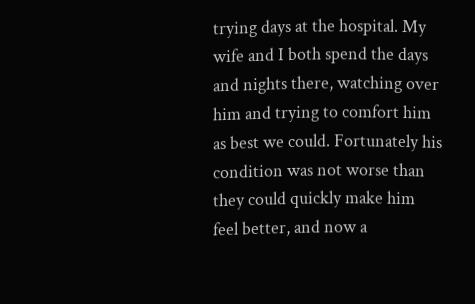trying days at the hospital. My wife and I both spend the days and nights there, watching over him and trying to comfort him as best we could. Fortunately his condition was not worse than they could quickly make him feel better, and now a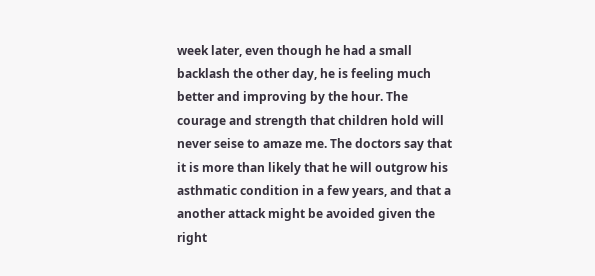week later, even though he had a small backlash the other day, he is feeling much better and improving by the hour. The courage and strength that children hold will never seise to amaze me. The doctors say that it is more than likely that he will outgrow his asthmatic condition in a few years, and that a another attack might be avoided given the right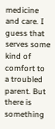medicine and care. I guess that serves some kind of comfort to a troubled parent. But there is something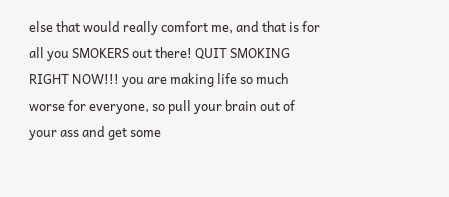else that would really comfort me, and that is for all you SMOKERS out there! QUIT SMOKING RIGHT NOW!!! you are making life so much worse for everyone, so pull your brain out of your ass and get some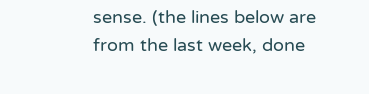sense. (the lines below are from the last week, done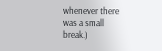whenever there was a small break.)